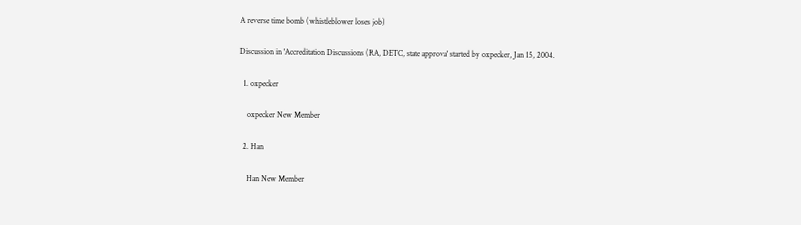A reverse time bomb (whistleblower loses job)

Discussion in 'Accreditation Discussions (RA, DETC, state approva' started by oxpecker, Jan 15, 2004.

  1. oxpecker

    oxpecker New Member

  2. Han

    Han New Member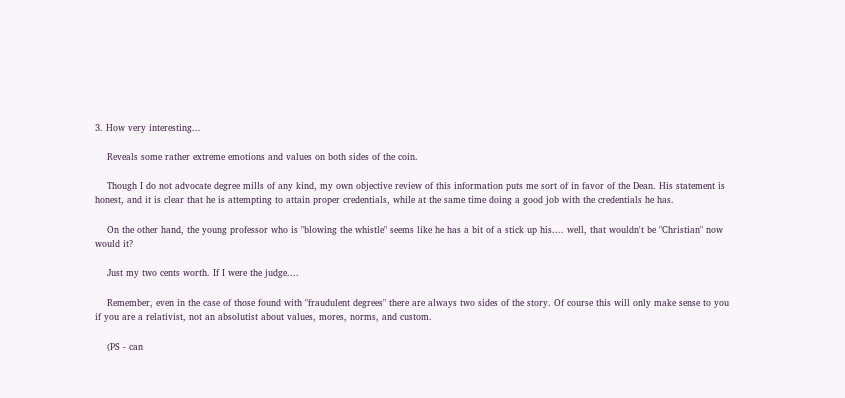3. How very interesting...

    Reveals some rather extreme emotions and values on both sides of the coin.

    Though I do not advocate degree mills of any kind, my own objective review of this information puts me sort of in favor of the Dean. His statement is honest, and it is clear that he is attempting to attain proper credentials, while at the same time doing a good job with the credentials he has.

    On the other hand, the young professor who is "blowing the whistle" seems like he has a bit of a stick up his.... well, that wouldn't be "Christian" now would it?

    Just my two cents worth. If I were the judge....

    Remember, even in the case of those found with "fraudulent degrees" there are always two sides of the story. Of course this will only make sense to you if you are a relativist, not an absolutist about values, mores, norms, and custom.

    (PS - can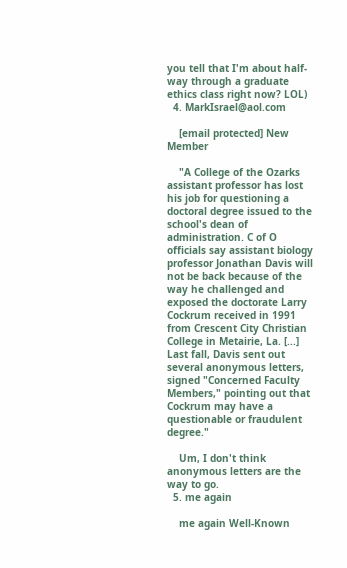you tell that I'm about half-way through a graduate ethics class right now? LOL)
  4. MarkIsrael@aol.com

    [email protected] New Member

    "A College of the Ozarks assistant professor has lost his job for questioning a doctoral degree issued to the school's dean of administration. C of O officials say assistant biology professor Jonathan Davis will not be back because of the way he challenged and exposed the doctorate Larry Cockrum received in 1991 from Crescent City Christian College in Metairie, La. [...] Last fall, Davis sent out several anonymous letters, signed "Concerned Faculty Members," pointing out that Cockrum may have a questionable or fraudulent degree."

    Um, I don't think anonymous letters are the way to go.
  5. me again

    me again Well-Known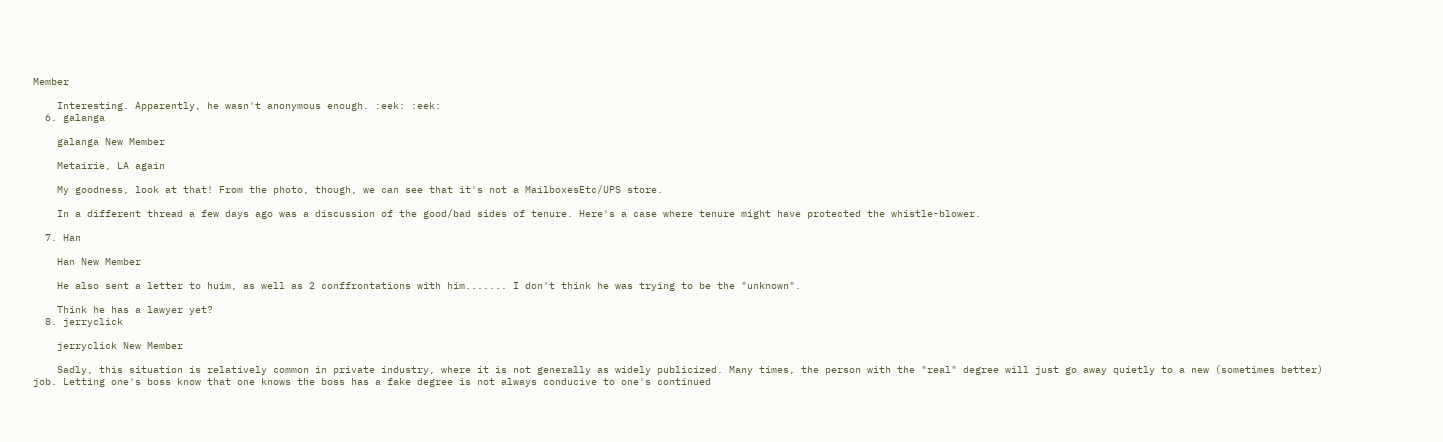Member

    Interesting. Apparently, he wasn't anonymous enough. :eek: :eek:
  6. galanga

    galanga New Member

    Metairie, LA again

    My goodness, look at that! From the photo, though, we can see that it's not a MailboxesEtc/UPS store.

    In a different thread a few days ago was a discussion of the good/bad sides of tenure. Here's a case where tenure might have protected the whistle-blower.

  7. Han

    Han New Member

    He also sent a letter to huim, as well as 2 conffrontations with him....... I don't think he was trying to be the "unknown".

    Think he has a lawyer yet?
  8. jerryclick

    jerryclick New Member

    Sadly, this situation is relatively common in private industry, where it is not generally as widely publicized. Many times, the person with the "real" degree will just go away quietly to a new (sometimes better) job. Letting one's boss know that one knows the boss has a fake degree is not always conducive to one's continued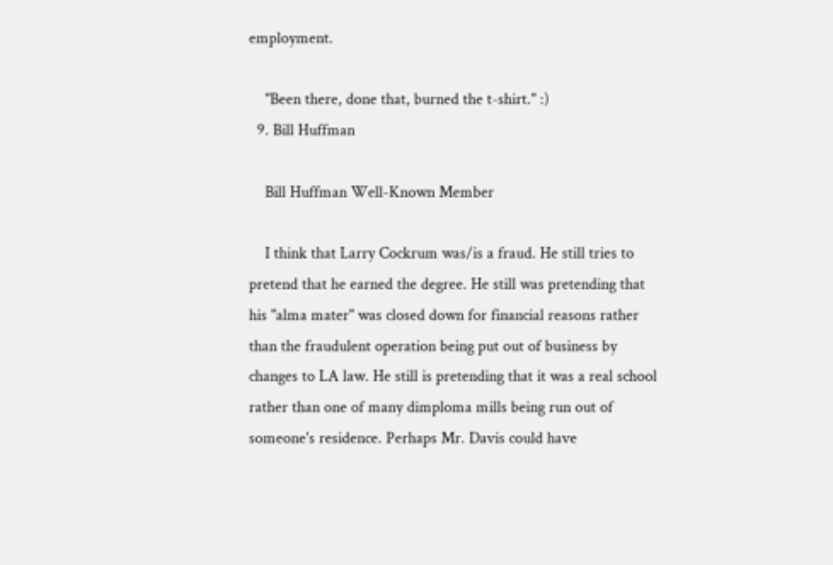employment.

    "Been there, done that, burned the t-shirt." :)
  9. Bill Huffman

    Bill Huffman Well-Known Member

    I think that Larry Cockrum was/is a fraud. He still tries to pretend that he earned the degree. He still was pretending that his "alma mater" was closed down for financial reasons rather than the fraudulent operation being put out of business by changes to LA law. He still is pretending that it was a real school rather than one of many dimploma mills being run out of someone's residence. Perhaps Mr. Davis could have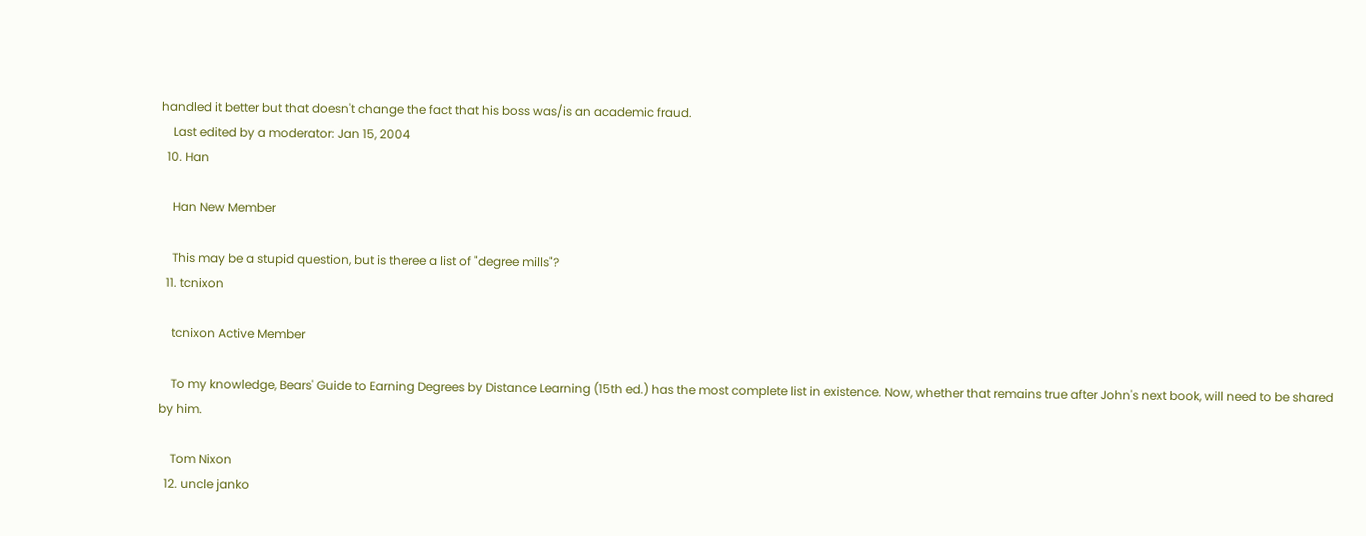handled it better but that doesn't change the fact that his boss was/is an academic fraud.
    Last edited by a moderator: Jan 15, 2004
  10. Han

    Han New Member

    This may be a stupid question, but is theree a list of "degree mills"?
  11. tcnixon

    tcnixon Active Member

    To my knowledge, Bears' Guide to Earning Degrees by Distance Learning (15th ed.) has the most complete list in existence. Now, whether that remains true after John's next book, will need to be shared by him.

    Tom Nixon
  12. uncle janko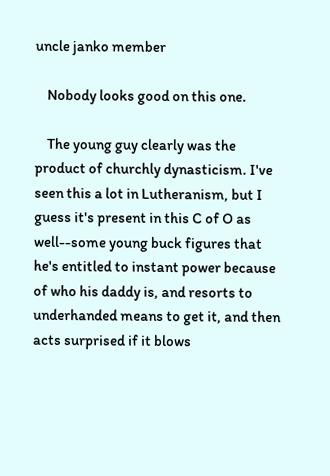uncle janko member

    Nobody looks good on this one.

    The young guy clearly was the product of churchly dynasticism. I've seen this a lot in Lutheranism, but I guess it's present in this C of O as well--some young buck figures that he's entitled to instant power because of who his daddy is, and resorts to underhanded means to get it, and then acts surprised if it blows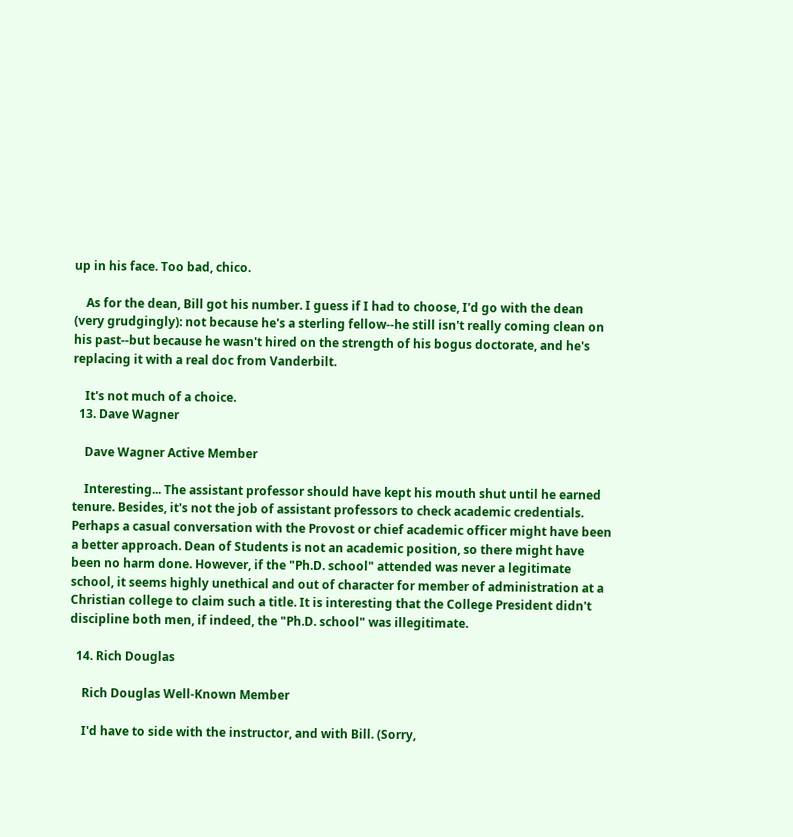up in his face. Too bad, chico.

    As for the dean, Bill got his number. I guess if I had to choose, I'd go with the dean (very grudgingly): not because he's a sterling fellow--he still isn't really coming clean on his past--but because he wasn't hired on the strength of his bogus doctorate, and he's replacing it with a real doc from Vanderbilt.

    It's not much of a choice.
  13. Dave Wagner

    Dave Wagner Active Member

    Interesting... The assistant professor should have kept his mouth shut until he earned tenure. Besides, it's not the job of assistant professors to check academic credentials. Perhaps a casual conversation with the Provost or chief academic officer might have been a better approach. Dean of Students is not an academic position, so there might have been no harm done. However, if the "Ph.D. school" attended was never a legitimate school, it seems highly unethical and out of character for member of administration at a Christian college to claim such a title. It is interesting that the College President didn't discipline both men, if indeed, the "Ph.D. school" was illegitimate.

  14. Rich Douglas

    Rich Douglas Well-Known Member

    I'd have to side with the instructor, and with Bill. (Sorry,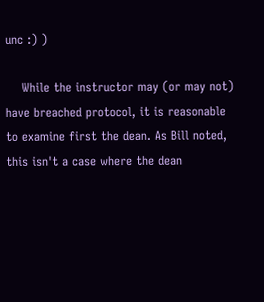unc :) )

    While the instructor may (or may not) have breached protocol, it is reasonable to examine first the dean. As Bill noted, this isn't a case where the dean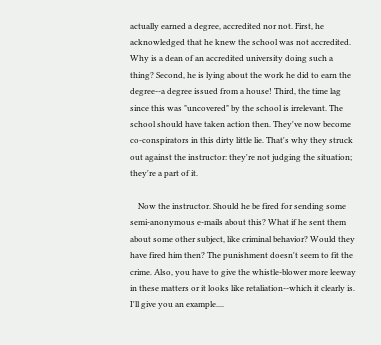actually earned a degree, accredited nor not. First, he acknowledged that he knew the school was not accredited. Why is a dean of an accredited university doing such a thing? Second, he is lying about the work he did to earn the degree--a degree issued from a house! Third, the time lag since this was "uncovered" by the school is irrelevant. The school should have taken action then. They've now become co-conspirators in this dirty little lie. That's why they struck out against the instructor: they're not judging the situation; they're a part of it.

    Now the instructor. Should he be fired for sending some semi-anonymous e-mails about this? What if he sent them about some other subject, like criminal behavior? Would they have fired him then? The punishment doesn't seem to fit the crime. Also, you have to give the whistle-blower more leeway in these matters or it looks like retaliation--which it clearly is. I'll give you an example....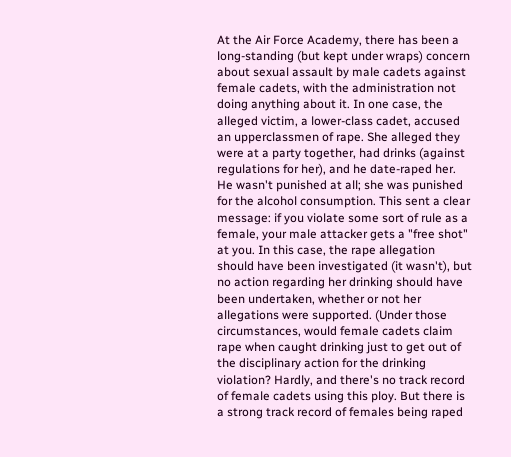At the Air Force Academy, there has been a long-standing (but kept under wraps) concern about sexual assault by male cadets against female cadets, with the administration not doing anything about it. In one case, the alleged victim, a lower-class cadet, accused an upperclassmen of rape. She alleged they were at a party together, had drinks (against regulations for her), and he date-raped her. He wasn't punished at all; she was punished for the alcohol consumption. This sent a clear message: if you violate some sort of rule as a female, your male attacker gets a "free shot" at you. In this case, the rape allegation should have been investigated (it wasn't), but no action regarding her drinking should have been undertaken, whether or not her allegations were supported. (Under those circumstances, would female cadets claim rape when caught drinking just to get out of the disciplinary action for the drinking violation? Hardly, and there's no track record of female cadets using this ploy. But there is a strong track record of females being raped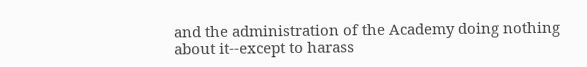and the administration of the Academy doing nothing about it--except to harass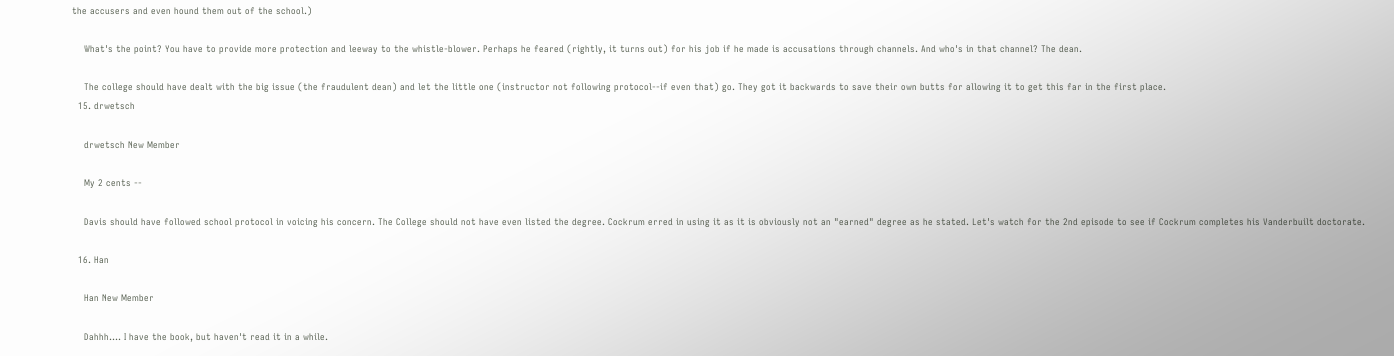the accusers and even hound them out of the school.)

    What's the point? You have to provide more protection and leeway to the whistle-blower. Perhaps he feared (rightly, it turns out) for his job if he made is accusations through channels. And who's in that channel? The dean.

    The college should have dealt with the big issue (the fraudulent dean) and let the little one (instructor not following protocol--if even that) go. They got it backwards to save their own butts for allowing it to get this far in the first place.
  15. drwetsch

    drwetsch New Member

    My 2 cents --

    Davis should have followed school protocol in voicing his concern. The College should not have even listed the degree. Cockrum erred in using it as it is obviously not an "earned" degree as he stated. Let's watch for the 2nd episode to see if Cockrum completes his Vanderbuilt doctorate.

  16. Han

    Han New Member

    Dahhh.... I have the book, but haven't read it in a while.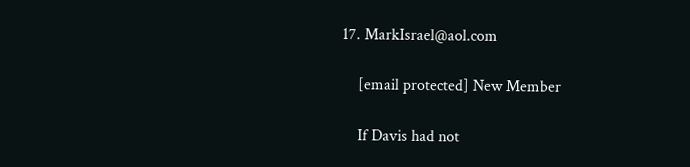17. MarkIsrael@aol.com

    [email protected] New Member

    If Davis had not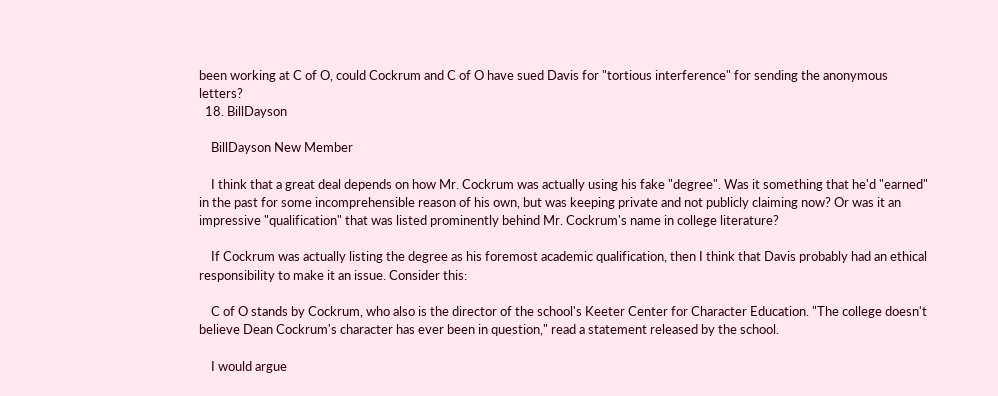been working at C of O, could Cockrum and C of O have sued Davis for "tortious interference" for sending the anonymous letters?
  18. BillDayson

    BillDayson New Member

    I think that a great deal depends on how Mr. Cockrum was actually using his fake "degree". Was it something that he'd "earned" in the past for some incomprehensible reason of his own, but was keeping private and not publicly claiming now? Or was it an impressive "qualification" that was listed prominently behind Mr. Cockrum's name in college literature?

    If Cockrum was actually listing the degree as his foremost academic qualification, then I think that Davis probably had an ethical responsibility to make it an issue. Consider this:

    C of O stands by Cockrum, who also is the director of the school's Keeter Center for Character Education. "The college doesn't believe Dean Cockrum's character has ever been in question," read a statement released by the school.

    I would argue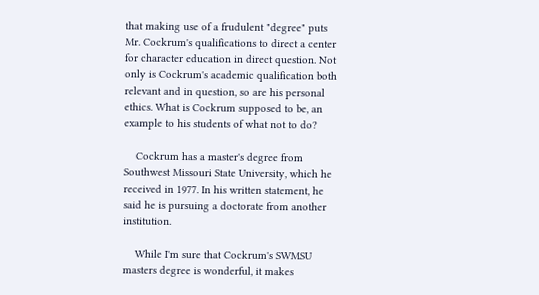that making use of a frudulent "degree" puts Mr. Cockrum's qualifications to direct a center for character education in direct question. Not only is Cockrum's academic qualification both relevant and in question, so are his personal ethics. What is Cockrum supposed to be, an example to his students of what not to do?

    Cockrum has a master's degree from Southwest Missouri State University, which he received in 1977. In his written statement, he said he is pursuing a doctorate from another institution.

    While I'm sure that Cockrum's SWMSU masters degree is wonderful, it makes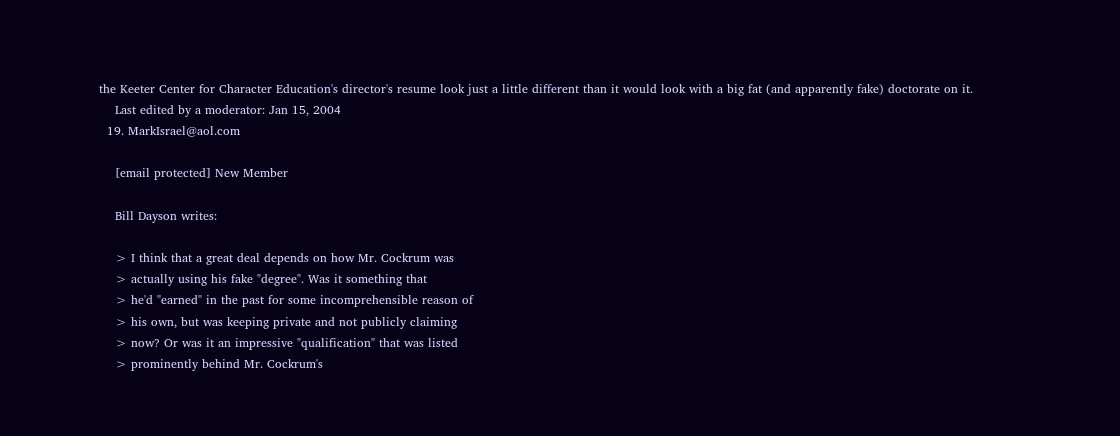the Keeter Center for Character Education's director's resume look just a little different than it would look with a big fat (and apparently fake) doctorate on it.
    Last edited by a moderator: Jan 15, 2004
  19. MarkIsrael@aol.com

    [email protected] New Member

    Bill Dayson writes:

    > I think that a great deal depends on how Mr. Cockrum was
    > actually using his fake "degree". Was it something that
    > he'd "earned" in the past for some incomprehensible reason of
    > his own, but was keeping private and not publicly claiming
    > now? Or was it an impressive "qualification" that was listed
    > prominently behind Mr. Cockrum's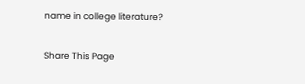name in college literature?

Share This Page